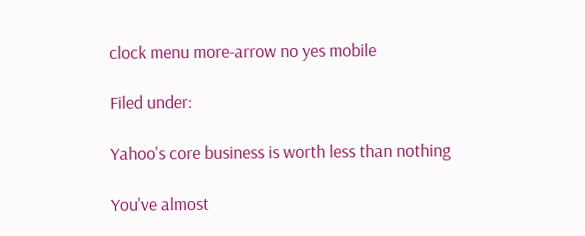clock menu more-arrow no yes mobile

Filed under:

Yahoo's core business is worth less than nothing

You've almost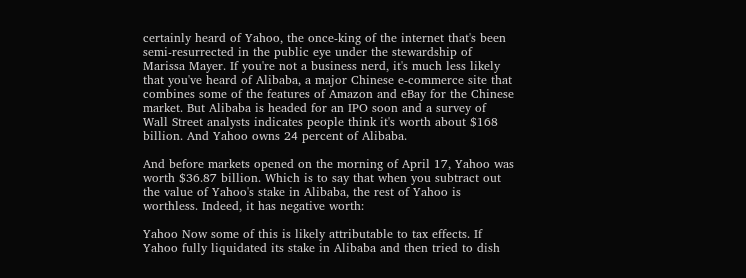certainly heard of Yahoo, the once-king of the internet that's been semi-resurrected in the public eye under the stewardship of Marissa Mayer. If you're not a business nerd, it's much less likely that you've heard of Alibaba, a major Chinese e-commerce site that combines some of the features of Amazon and eBay for the Chinese market. But Alibaba is headed for an IPO soon and a survey of Wall Street analysts indicates people think it's worth about $168 billion. And Yahoo owns 24 percent of Alibaba.

And before markets opened on the morning of April 17, Yahoo was worth $36.87 billion. Which is to say that when you subtract out the value of Yahoo's stake in Alibaba, the rest of Yahoo is worthless. Indeed, it has negative worth:

Yahoo Now some of this is likely attributable to tax effects. If Yahoo fully liquidated its stake in Alibaba and then tried to dish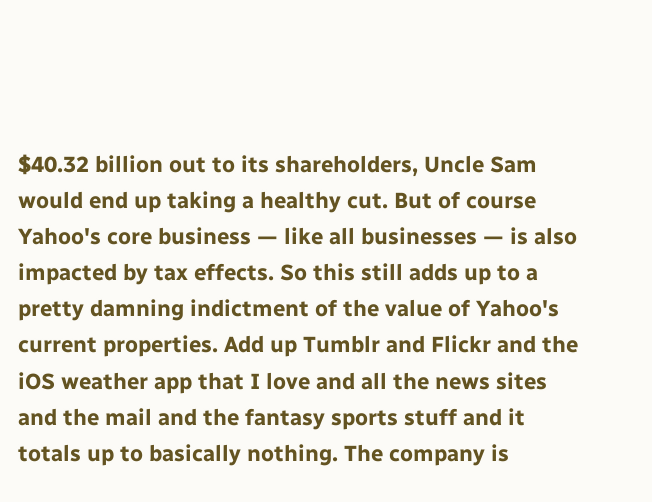$40.32 billion out to its shareholders, Uncle Sam would end up taking a healthy cut. But of course Yahoo's core business — like all businesses — is also impacted by tax effects. So this still adds up to a pretty damning indictment of the value of Yahoo's current properties. Add up Tumblr and Flickr and the iOS weather app that I love and all the news sites and the mail and the fantasy sports stuff and it totals up to basically nothing. The company is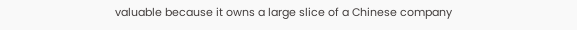valuable because it owns a large slice of a Chinese company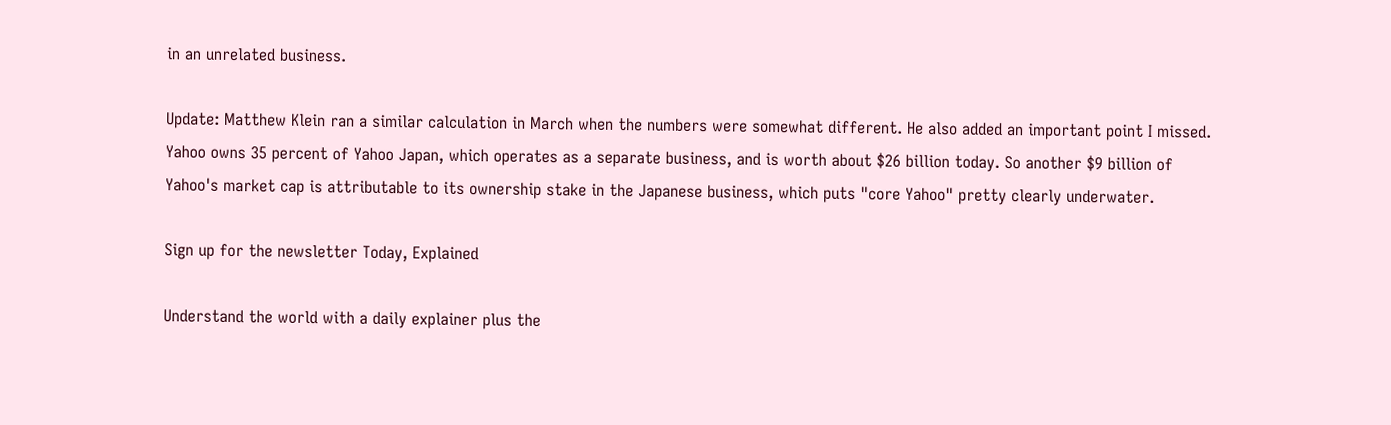in an unrelated business.

Update: Matthew Klein ran a similar calculation in March when the numbers were somewhat different. He also added an important point I missed. Yahoo owns 35 percent of Yahoo Japan, which operates as a separate business, and is worth about $26 billion today. So another $9 billion of Yahoo's market cap is attributable to its ownership stake in the Japanese business, which puts "core Yahoo" pretty clearly underwater.

Sign up for the newsletter Today, Explained

Understand the world with a daily explainer plus the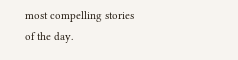most compelling stories of the day.